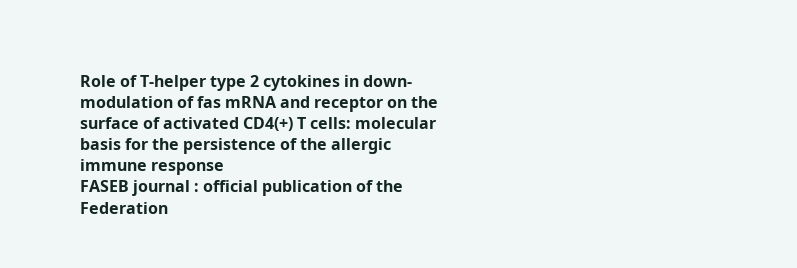Role of T-helper type 2 cytokines in down-modulation of fas mRNA and receptor on the surface of activated CD4(+) T cells: molecular basis for the persistence of the allergic immune response
FASEB journal : official publication of the Federation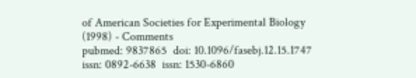of American Societies for Experimental Biology (1998) - Comments
pubmed: 9837865  doi: 10.1096/fasebj.12.15.1747  issn: 0892-6638  issn: 1530-6860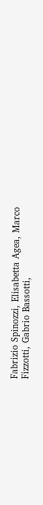Fabrizio Spinozzi, Elisabetta Agea, Marco Fizzotti, Gabrio Bassotti,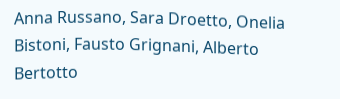Anna Russano, Sara Droetto, Onelia Bistoni, Fausto Grignani, Alberto Bertotto